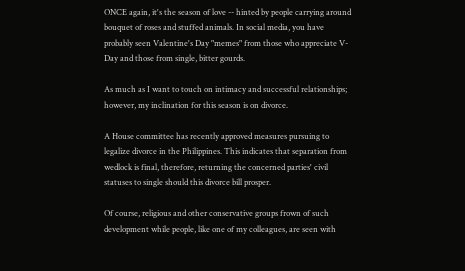ONCE again, it's the season of love -- hinted by people carrying around bouquet of roses and stuffed animals. In social media, you have probably seen Valentine's Day "memes" from those who appreciate V-Day and those from single, bitter gourds.

As much as I want to touch on intimacy and successful relationships; however, my inclination for this season is on divorce.

A House committee has recently approved measures pursuing to legalize divorce in the Philippines. This indicates that separation from wedlock is final, therefore, returning the concerned parties' civil statuses to single should this divorce bill prosper.

Of course, religious and other conservative groups frown of such development while people, like one of my colleagues, are seen with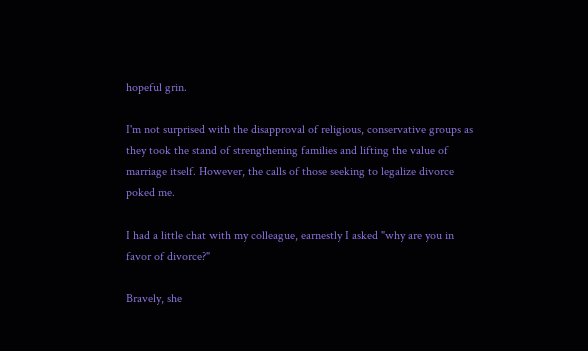hopeful grin.

I'm not surprised with the disapproval of religious, conservative groups as they took the stand of strengthening families and lifting the value of marriage itself. However, the calls of those seeking to legalize divorce poked me.

I had a little chat with my colleague, earnestly I asked "why are you in favor of divorce?"

Bravely, she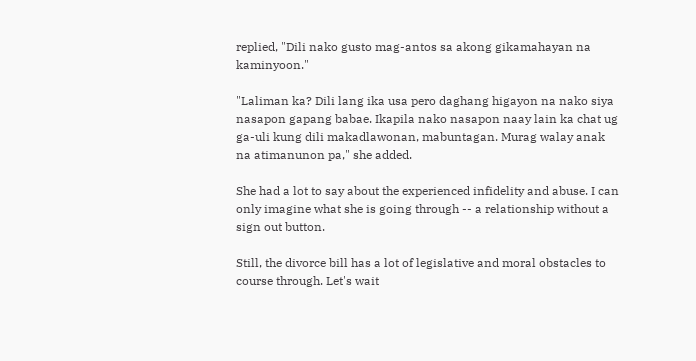replied, "Dili nako gusto mag-antos sa akong gikamahayan na kaminyoon."

"Laliman ka? Dili lang ika usa pero daghang higayon na nako siya nasapon gapang babae. Ikapila nako nasapon naay lain ka chat ug ga-uli kung dili makadlawonan, mabuntagan. Murag walay anak na atimanunon pa," she added.

She had a lot to say about the experienced infidelity and abuse. I can only imagine what she is going through -- a relationship without a sign out button.

Still, the divorce bill has a lot of legislative and moral obstacles to course through. Let's wait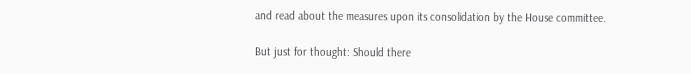and read about the measures upon its consolidation by the House committee.

But just for thought: Should there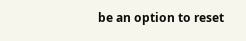be an option to reset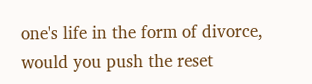one's life in the form of divorce, would you push the reset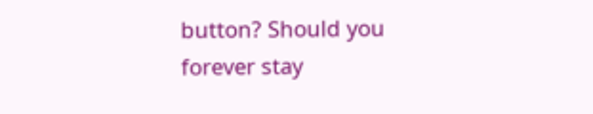button? Should you forever stay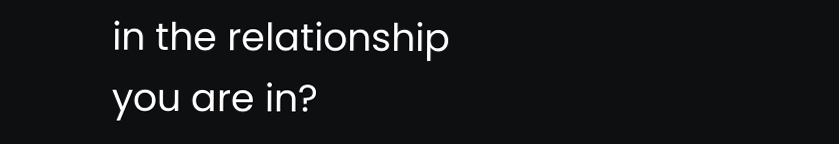in the relationship you are in?